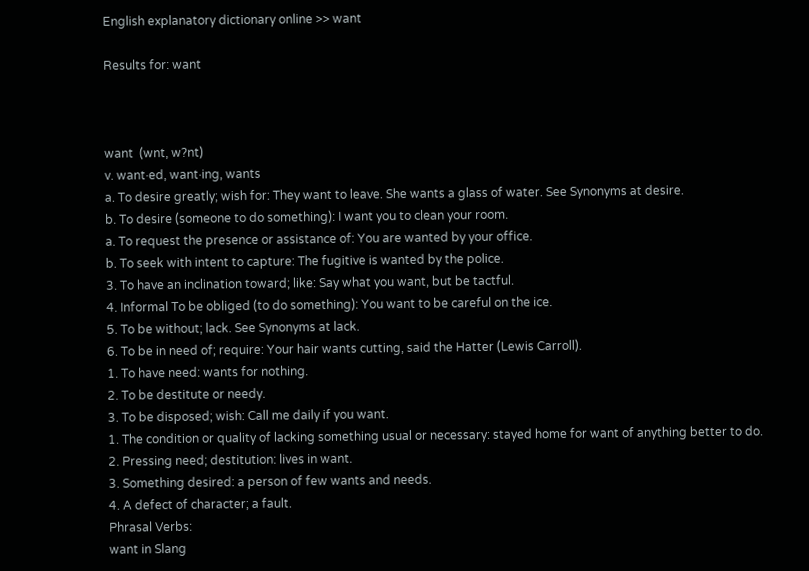English explanatory dictionary online >> want

Results for: want



want  (wnt, w?nt)
v. want·ed, want·ing, wants
a. To desire greatly; wish for: They want to leave. She wants a glass of water. See Synonyms at desire.
b. To desire (someone to do something): I want you to clean your room.
a. To request the presence or assistance of: You are wanted by your office.
b. To seek with intent to capture: The fugitive is wanted by the police.
3. To have an inclination toward; like: Say what you want, but be tactful.
4. Informal To be obliged (to do something): You want to be careful on the ice.
5. To be without; lack. See Synonyms at lack.
6. To be in need of; require: Your hair wants cutting, said the Hatter (Lewis Carroll).
1. To have need: wants for nothing.
2. To be destitute or needy.
3. To be disposed; wish: Call me daily if you want.
1. The condition or quality of lacking something usual or necessary: stayed home for want of anything better to do.
2. Pressing need; destitution: lives in want.
3. Something desired: a person of few wants and needs.
4. A defect of character; a fault.
Phrasal Verbs:
want in Slang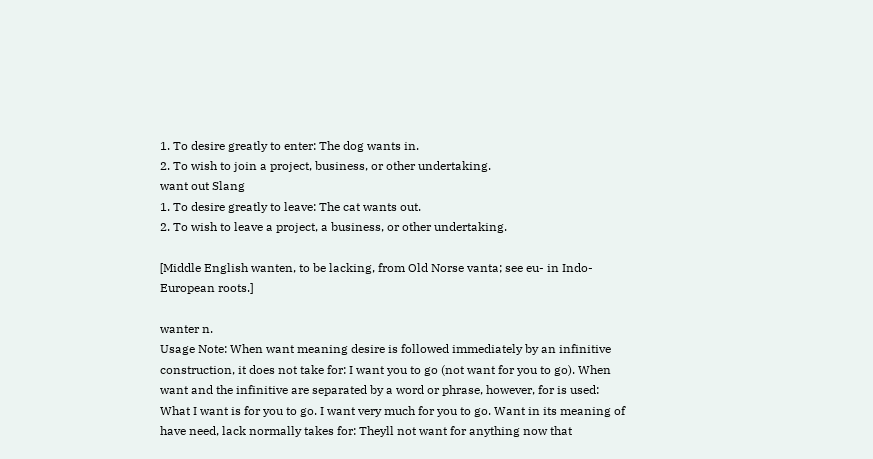1. To desire greatly to enter: The dog wants in.
2. To wish to join a project, business, or other undertaking.
want out Slang
1. To desire greatly to leave: The cat wants out.
2. To wish to leave a project, a business, or other undertaking.

[Middle English wanten, to be lacking, from Old Norse vanta; see eu- in Indo-European roots.]

wanter n.
Usage Note: When want meaning desire is followed immediately by an infinitive construction, it does not take for: I want you to go (not want for you to go). When want and the infinitive are separated by a word or phrase, however, for is used: What I want is for you to go. I want very much for you to go. Want in its meaning of have need, lack normally takes for: Theyll not want for anything now that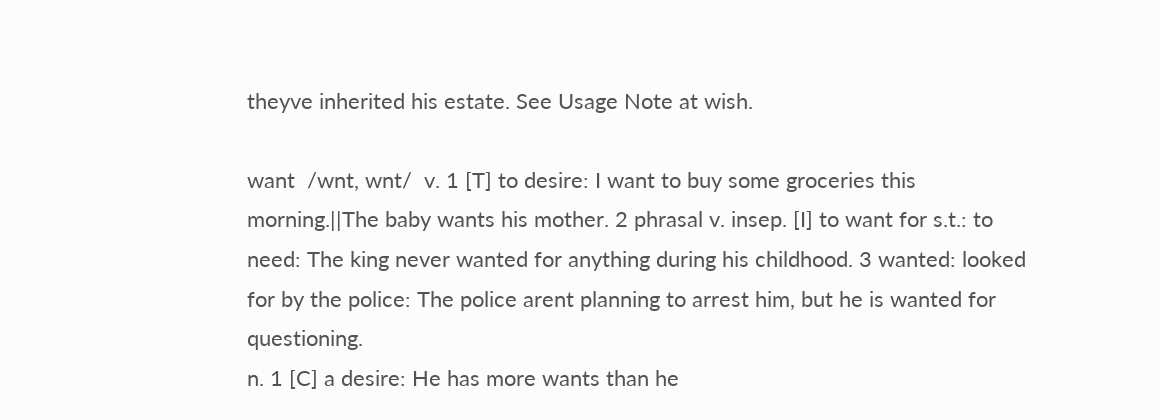theyve inherited his estate. See Usage Note at wish.

want  /wnt, wnt/  v. 1 [T] to desire: I want to buy some groceries this morning.||The baby wants his mother. 2 phrasal v. insep. [I] to want for s.t.: to need: The king never wanted for anything during his childhood. 3 wanted: looked for by the police: The police arent planning to arrest him, but he is wanted for questioning.
n. 1 [C] a desire: He has more wants than he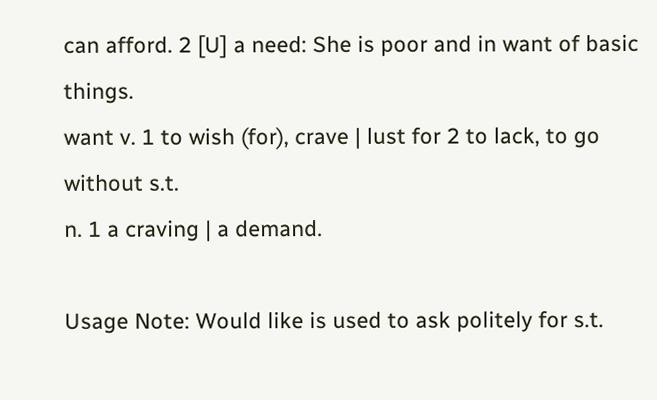can afford. 2 [U] a need: She is poor and in want of basic things.
want v. 1 to wish (for), crave | lust for 2 to lack, to go without s.t.
n. 1 a craving | a demand.

Usage Note: Would like is used to ask politely for s.t.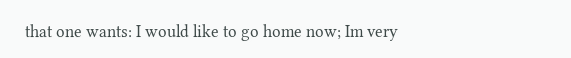that one wants: I would like to go home now; Im very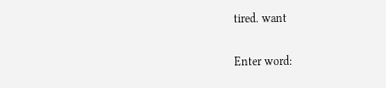tired. want

Enter word: